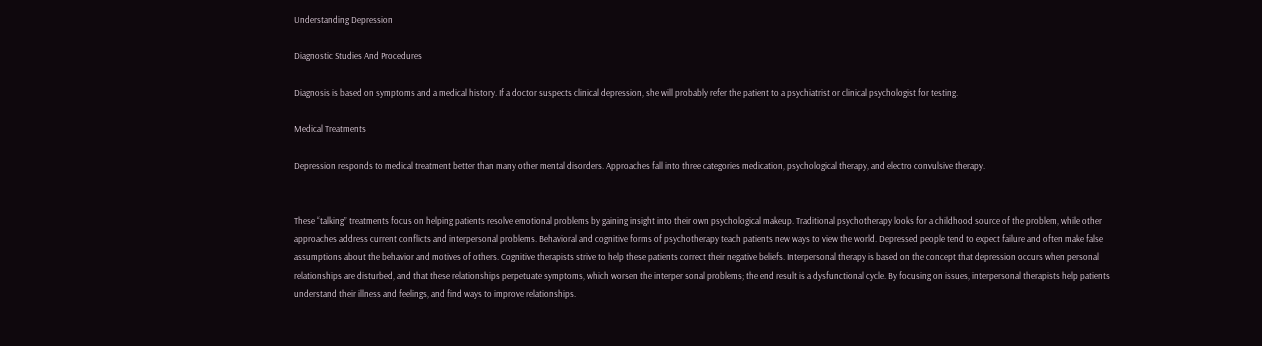Understanding Depression

Diagnostic Studies And Procedures

Diagnosis is based on symptoms and a medical history. If a doctor suspects clinical depression, she will probably refer the patient to a psychiatrist or clinical psychologist for testing.

Medical Treatments

Depression responds to medical treatment better than many other mental disorders. Approaches fall into three categories medication, psychological therapy, and electro convulsive therapy.


These “talking” treatments focus on helping patients resolve emotional problems by gaining insight into their own psychological makeup. Traditional psychotherapy looks for a childhood source of the problem, while other approaches address current conflicts and interpersonal problems. Behavioral and cognitive forms of psychotherapy teach patients new ways to view the world. Depressed people tend to expect failure and often make false assumptions about the behavior and motives of others. Cognitive therapists strive to help these patients correct their negative beliefs. Interpersonal therapy is based on the concept that depression occurs when personal relationships are disturbed, and that these relationships perpetuate symptoms, which worsen the interper sonal problems; the end result is a dysfunctional cycle. By focusing on issues, interpersonal therapists help patients understand their illness and feelings, and find ways to improve relationships.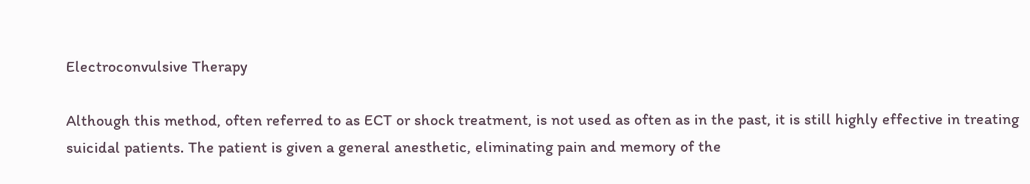Electroconvulsive Therapy

Although this method, often referred to as ECT or shock treatment, is not used as often as in the past, it is still highly effective in treating suicidal patients. The patient is given a general anesthetic, eliminating pain and memory of the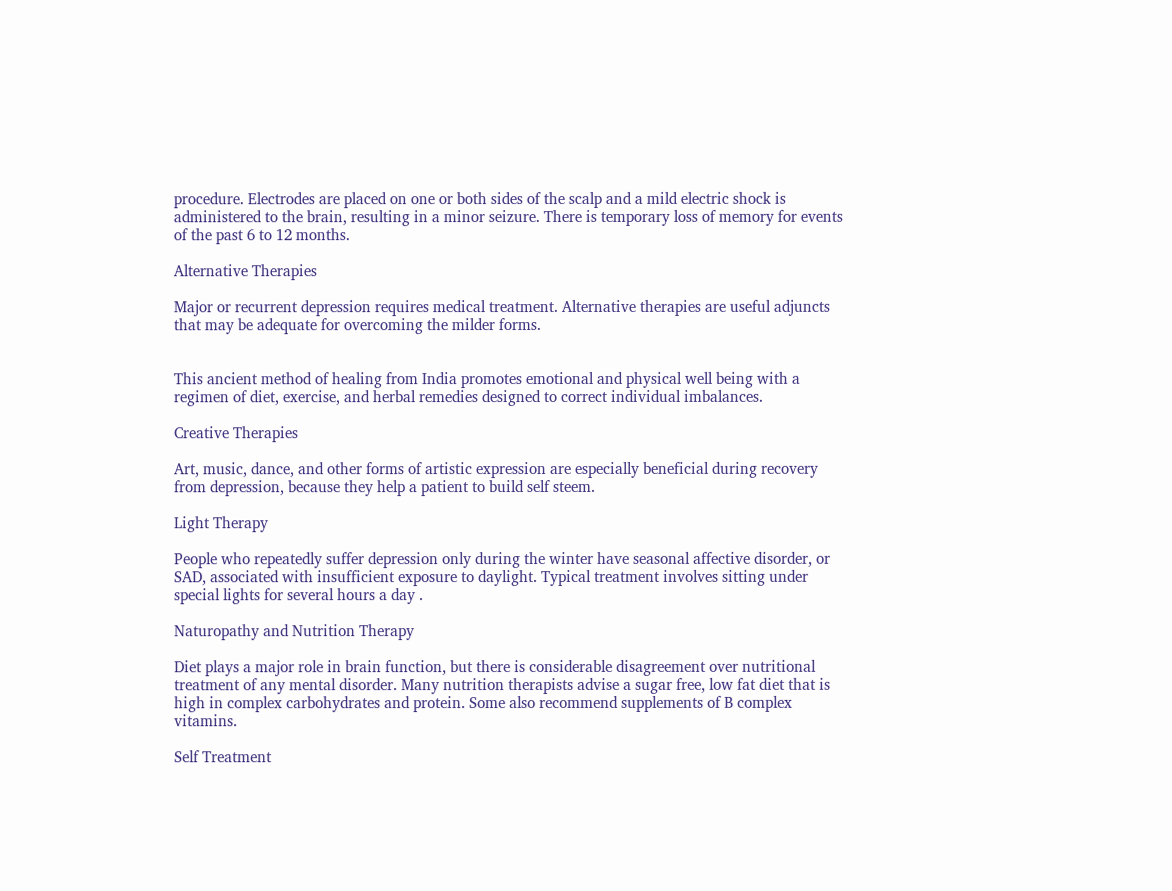procedure. Electrodes are placed on one or both sides of the scalp and a mild electric shock is administered to the brain, resulting in a minor seizure. There is temporary loss of memory for events of the past 6 to 12 months.

Alternative Therapies

Major or recurrent depression requires medical treatment. Alternative therapies are useful adjuncts that may be adequate for overcoming the milder forms.


This ancient method of healing from India promotes emotional and physical well being with a regimen of diet, exercise, and herbal remedies designed to correct individual imbalances.

Creative Therapies

Art, music, dance, and other forms of artistic expression are especially beneficial during recovery from depression, because they help a patient to build self steem.

Light Therapy

People who repeatedly suffer depression only during the winter have seasonal affective disorder, or SAD, associated with insufficient exposure to daylight. Typical treatment involves sitting under special lights for several hours a day .

Naturopathy and Nutrition Therapy

Diet plays a major role in brain function, but there is considerable disagreement over nutritional treatment of any mental disorder. Many nutrition therapists advise a sugar free, low fat diet that is high in complex carbohydrates and protein. Some also recommend supplements of B complex vitamins.

Self Treatment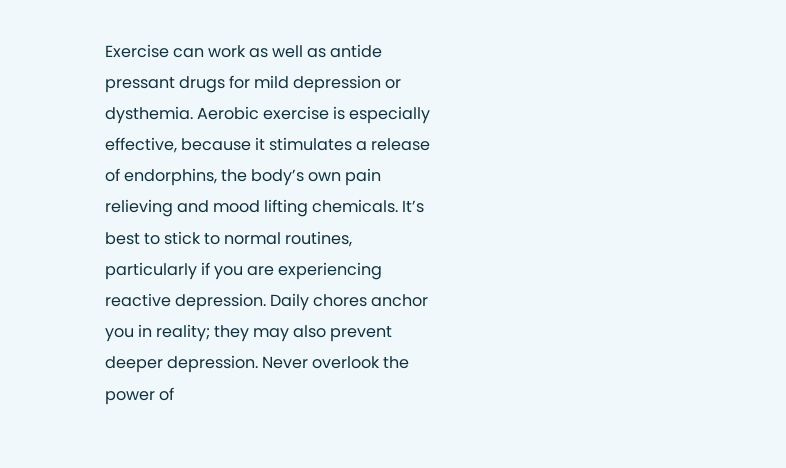Exercise can work as well as antide pressant drugs for mild depression or dysthemia. Aerobic exercise is especially effective, because it stimulates a release of endorphins, the body’s own pain relieving and mood lifting chemicals. It’s best to stick to normal routines, particularly if you are experiencing reactive depression. Daily chores anchor you in reality; they may also prevent deeper depression. Never overlook the power of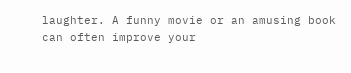laughter. A funny movie or an amusing book can often improve your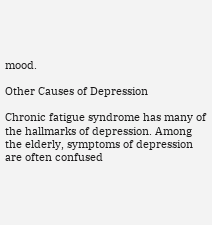mood.

Other Causes of Depression

Chronic fatigue syndrome has many of the hallmarks of depression. Among the elderly, symptoms of depression are often confused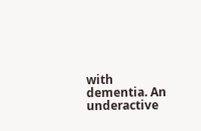with dementia. An underactive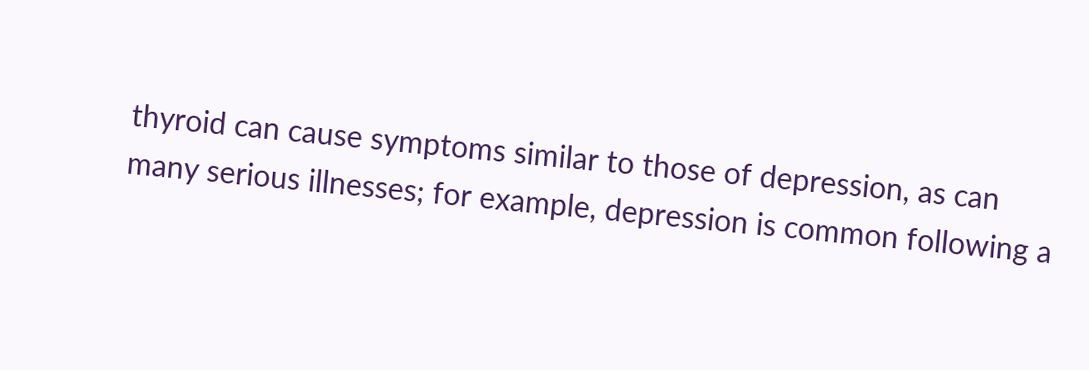thyroid can cause symptoms similar to those of depression, as can many serious illnesses; for example, depression is common following a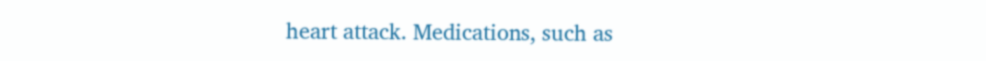heart attack. Medications, such as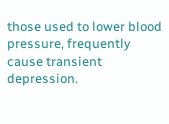those used to lower blood pressure, frequently cause transient depression.